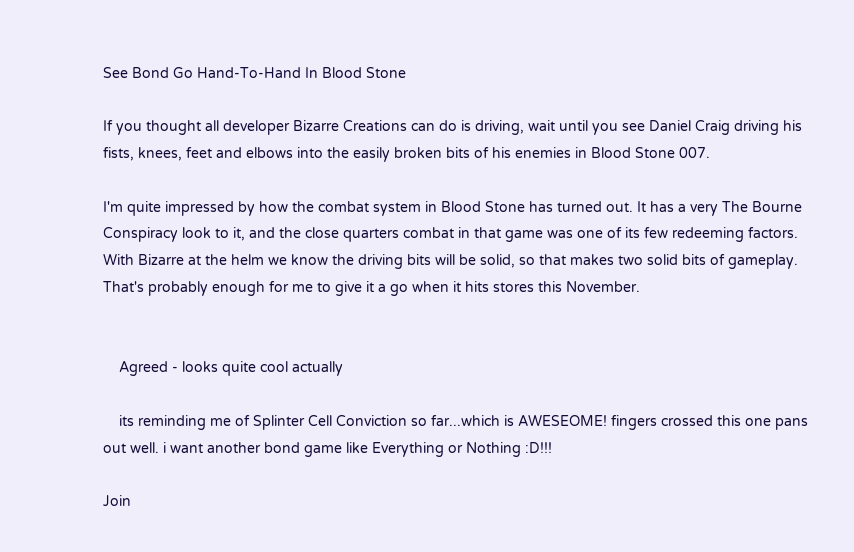See Bond Go Hand-To-Hand In Blood Stone

If you thought all developer Bizarre Creations can do is driving, wait until you see Daniel Craig driving his fists, knees, feet and elbows into the easily broken bits of his enemies in Blood Stone 007.

I'm quite impressed by how the combat system in Blood Stone has turned out. It has a very The Bourne Conspiracy look to it, and the close quarters combat in that game was one of its few redeeming factors. With Bizarre at the helm we know the driving bits will be solid, so that makes two solid bits of gameplay. That's probably enough for me to give it a go when it hits stores this November.


    Agreed - looks quite cool actually

    its reminding me of Splinter Cell Conviction so far...which is AWESEOME! fingers crossed this one pans out well. i want another bond game like Everything or Nothing :D!!!

Join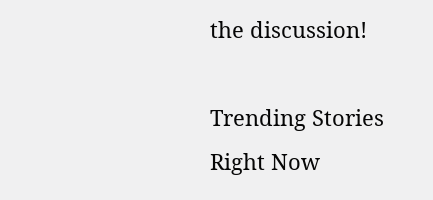the discussion!

Trending Stories Right Now